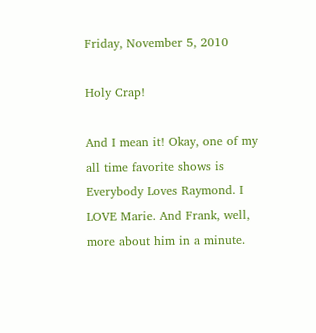Friday, November 5, 2010

Holy Crap!

And I mean it! Okay, one of my all time favorite shows is Everybody Loves Raymond. I LOVE Marie. And Frank, well, more about him in a minute.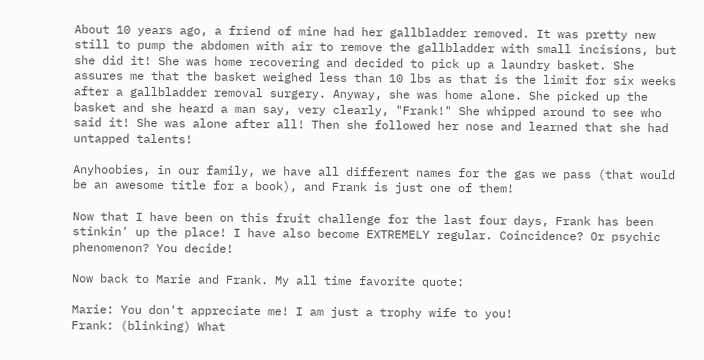About 10 years ago, a friend of mine had her gallbladder removed. It was pretty new still to pump the abdomen with air to remove the gallbladder with small incisions, but she did it! She was home recovering and decided to pick up a laundry basket. She assures me that the basket weighed less than 10 lbs as that is the limit for six weeks after a gallbladder removal surgery. Anyway, she was home alone. She picked up the basket and she heard a man say, very clearly, "Frank!" She whipped around to see who said it! She was alone after all! Then she followed her nose and learned that she had untapped talents!

Anyhoobies, in our family, we have all different names for the gas we pass (that would be an awesome title for a book), and Frank is just one of them!

Now that I have been on this fruit challenge for the last four days, Frank has been stinkin' up the place! I have also become EXTREMELY regular. Coincidence? Or psychic phenomenon? You decide!

Now back to Marie and Frank. My all time favorite quote:

Marie: You don't appreciate me! I am just a trophy wife to you!
Frank: (blinking) What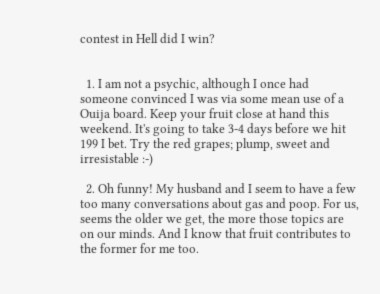contest in Hell did I win?


  1. I am not a psychic, although I once had someone convinced I was via some mean use of a Ouija board. Keep your fruit close at hand this weekend. It's going to take 3-4 days before we hit 199 I bet. Try the red grapes; plump, sweet and irresistable :-)

  2. Oh funny! My husband and I seem to have a few too many conversations about gas and poop. For us, seems the older we get, the more those topics are on our minds. And I know that fruit contributes to the former for me too.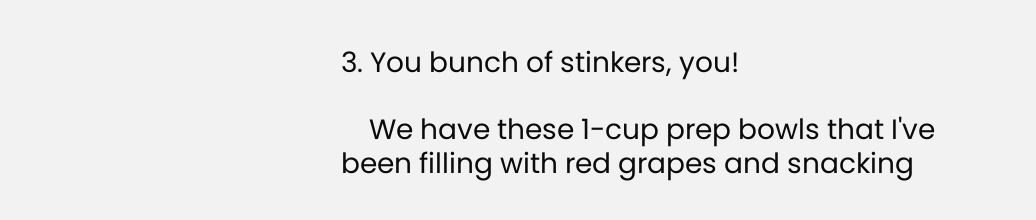3. You bunch of stinkers, you!

    We have these 1-cup prep bowls that I've been filling with red grapes and snacking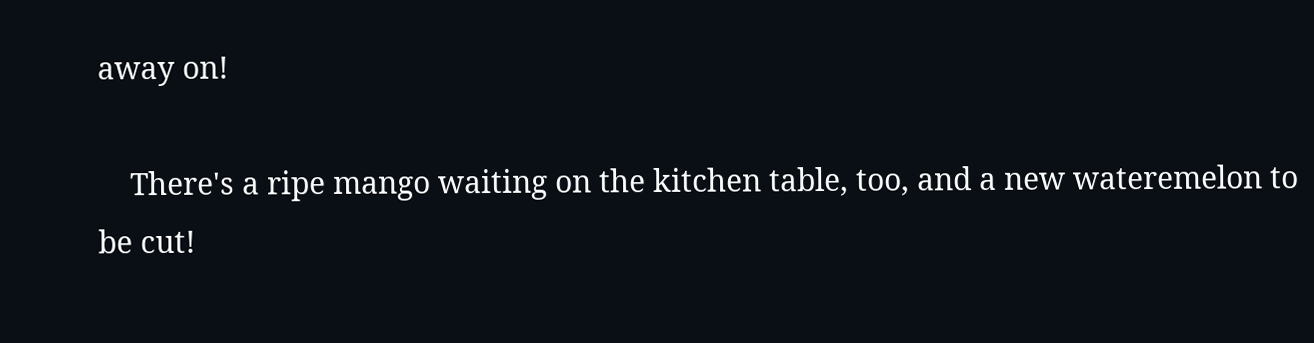away on!

    There's a ripe mango waiting on the kitchen table, too, and a new wateremelon to be cut!